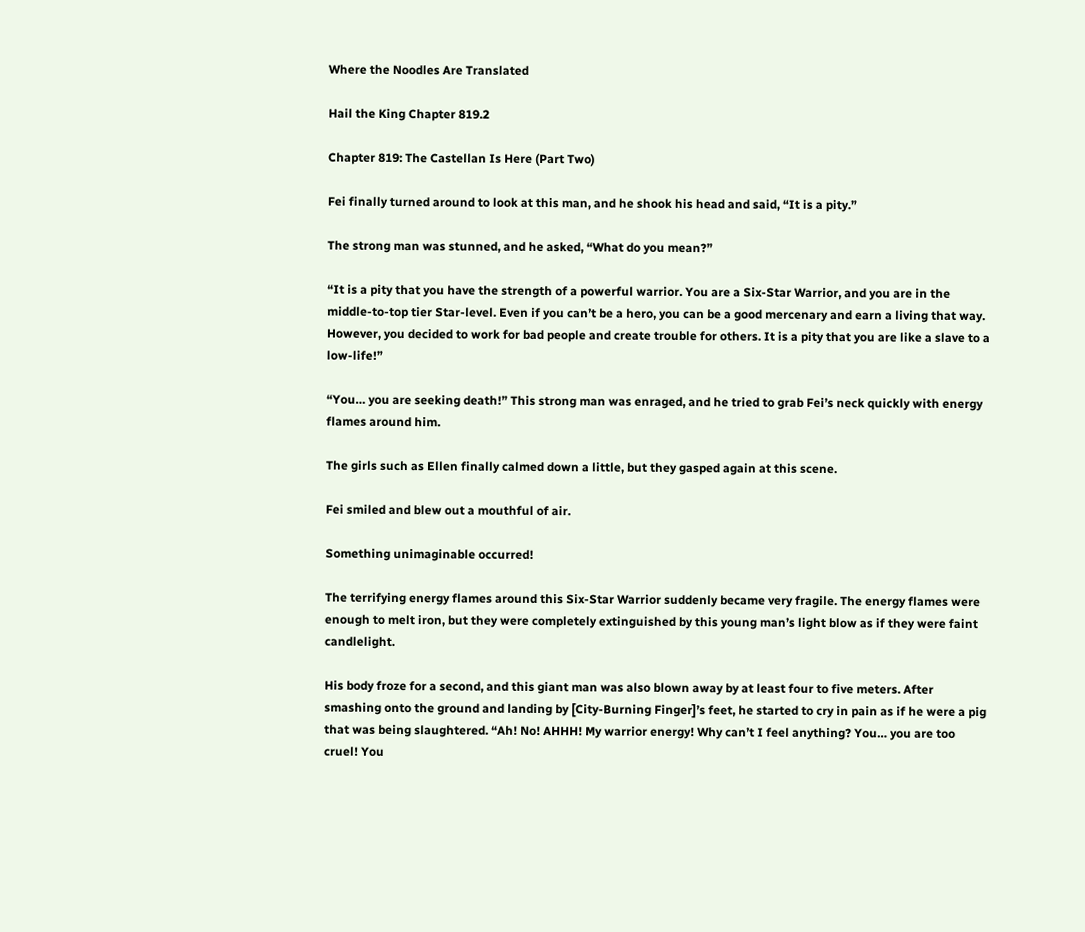Where the Noodles Are Translated

Hail the King Chapter 819.2

Chapter 819: The Castellan Is Here (Part Two)

Fei finally turned around to look at this man, and he shook his head and said, “It is a pity.”

The strong man was stunned, and he asked, “What do you mean?”

“It is a pity that you have the strength of a powerful warrior. You are a Six-Star Warrior, and you are in the middle-to-top tier Star-level. Even if you can’t be a hero, you can be a good mercenary and earn a living that way. However, you decided to work for bad people and create trouble for others. It is a pity that you are like a slave to a low-life!”

“You… you are seeking death!” This strong man was enraged, and he tried to grab Fei’s neck quickly with energy flames around him.

The girls such as Ellen finally calmed down a little, but they gasped again at this scene.

Fei smiled and blew out a mouthful of air.

Something unimaginable occurred!

The terrifying energy flames around this Six-Star Warrior suddenly became very fragile. The energy flames were enough to melt iron, but they were completely extinguished by this young man’s light blow as if they were faint candlelight.

His body froze for a second, and this giant man was also blown away by at least four to five meters. After smashing onto the ground and landing by [City-Burning Finger]’s feet, he started to cry in pain as if he were a pig that was being slaughtered. “Ah! No! AHHH! My warrior energy! Why can’t I feel anything? You… you are too cruel! You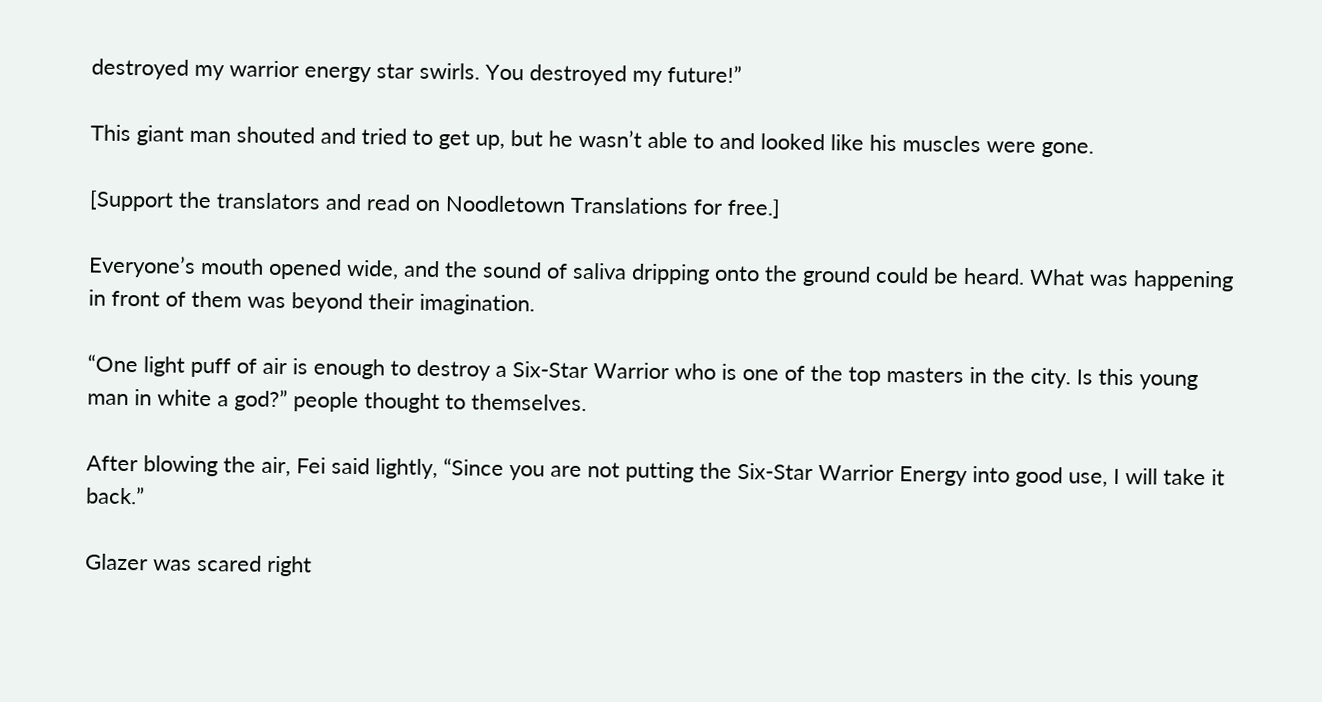destroyed my warrior energy star swirls. You destroyed my future!”

This giant man shouted and tried to get up, but he wasn’t able to and looked like his muscles were gone.

[Support the translators and read on Noodletown Translations for free.]

Everyone’s mouth opened wide, and the sound of saliva dripping onto the ground could be heard. What was happening in front of them was beyond their imagination.

“One light puff of air is enough to destroy a Six-Star Warrior who is one of the top masters in the city. Is this young man in white a god?” people thought to themselves.

After blowing the air, Fei said lightly, “Since you are not putting the Six-Star Warrior Energy into good use, I will take it back.”

Glazer was scared right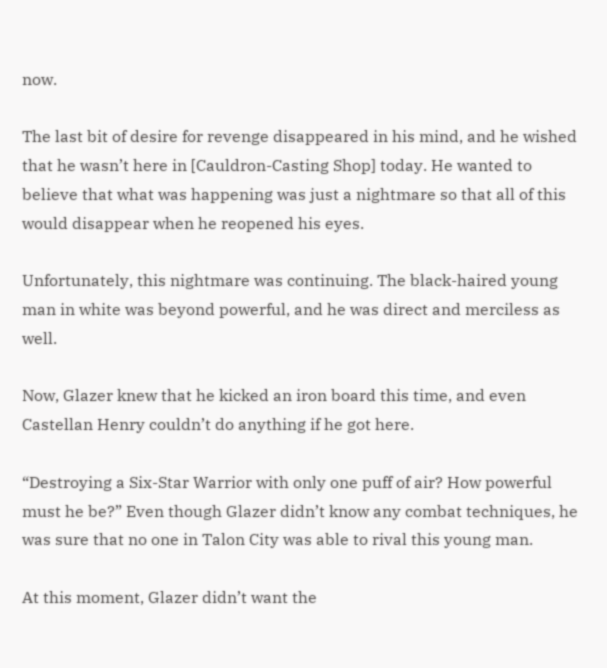now.

The last bit of desire for revenge disappeared in his mind, and he wished that he wasn’t here in [Cauldron-Casting Shop] today. He wanted to believe that what was happening was just a nightmare so that all of this would disappear when he reopened his eyes.

Unfortunately, this nightmare was continuing. The black-haired young man in white was beyond powerful, and he was direct and merciless as well.

Now, Glazer knew that he kicked an iron board this time, and even Castellan Henry couldn’t do anything if he got here.

“Destroying a Six-Star Warrior with only one puff of air? How powerful must he be?” Even though Glazer didn’t know any combat techniques, he was sure that no one in Talon City was able to rival this young man.

At this moment, Glazer didn’t want the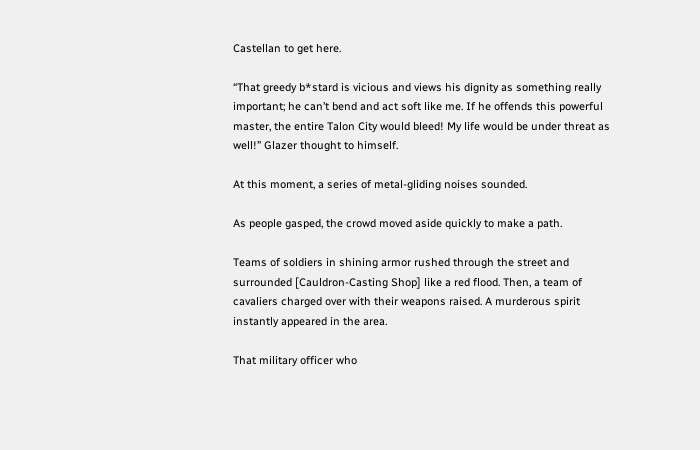Castellan to get here.

“That greedy b*stard is vicious and views his dignity as something really important; he can’t bend and act soft like me. If he offends this powerful master, the entire Talon City would bleed! My life would be under threat as well!” Glazer thought to himself.

At this moment, a series of metal-gliding noises sounded.

As people gasped, the crowd moved aside quickly to make a path.

Teams of soldiers in shining armor rushed through the street and surrounded [Cauldron-Casting Shop] like a red flood. Then, a team of cavaliers charged over with their weapons raised. A murderous spirit instantly appeared in the area.

That military officer who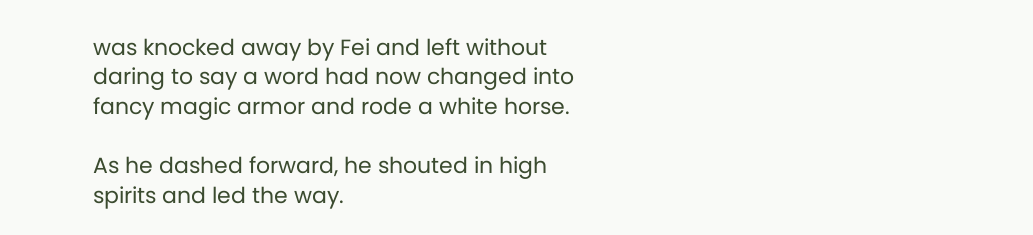was knocked away by Fei and left without daring to say a word had now changed into fancy magic armor and rode a white horse.

As he dashed forward, he shouted in high spirits and led the way.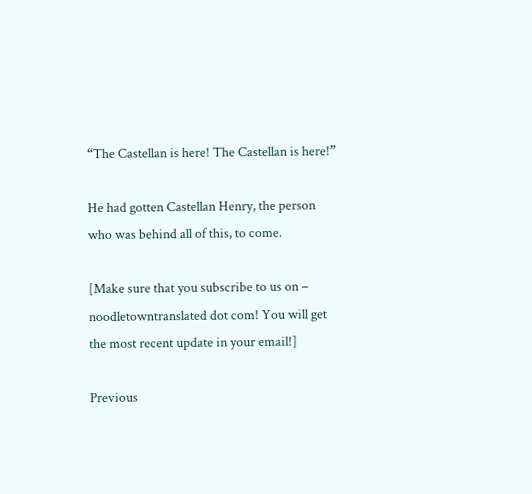“The Castellan is here! The Castellan is here!”

He had gotten Castellan Henry, the person who was behind all of this, to come.

[Make sure that you subscribe to us on – noodletowntranslated dot com! You will get the most recent update in your email!]

Previous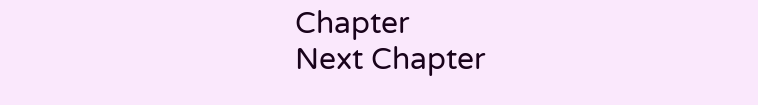Chapter                                                                                Next Chapter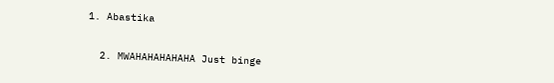1. Abastika


  2. MWAHAHAHAHAHA Just binge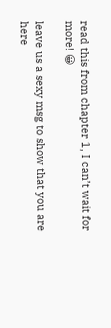read this from chapter 1, I can’t wait for more! 😀

leave us a sexy msg to show that you are here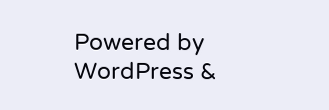Powered by WordPress &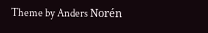Theme by Anders Norén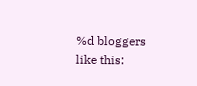%d bloggers like this: